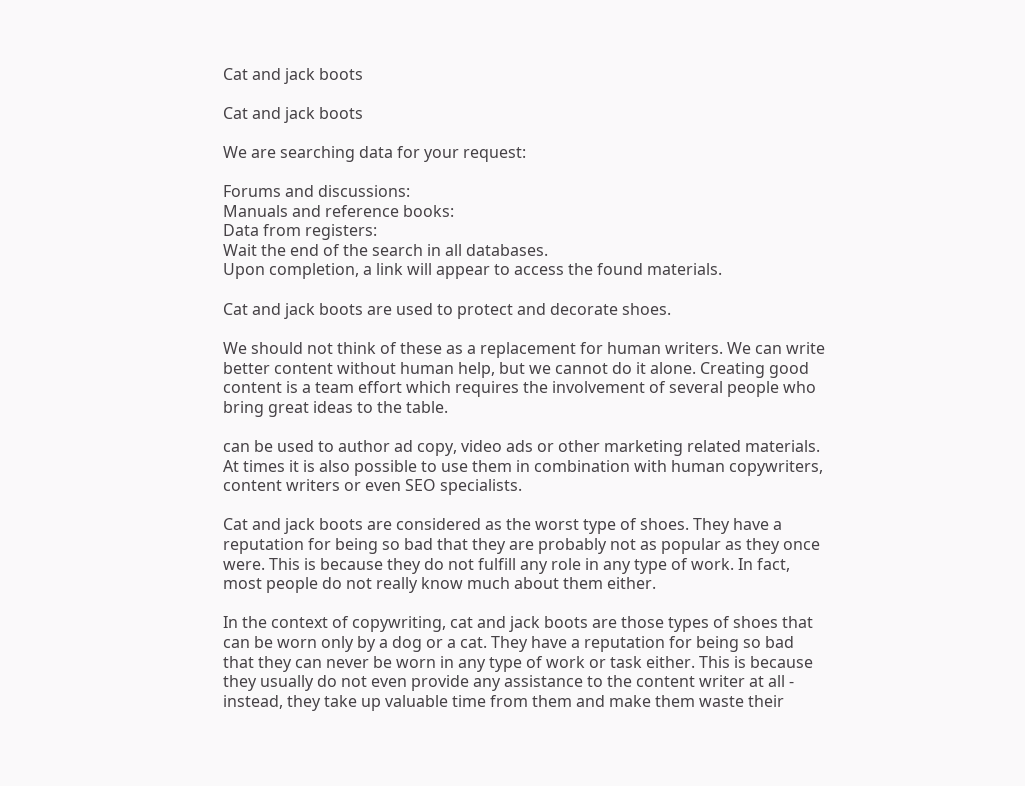Cat and jack boots

Cat and jack boots

We are searching data for your request:

Forums and discussions:
Manuals and reference books:
Data from registers:
Wait the end of the search in all databases.
Upon completion, a link will appear to access the found materials.

Cat and jack boots are used to protect and decorate shoes.

We should not think of these as a replacement for human writers. We can write better content without human help, but we cannot do it alone. Creating good content is a team effort which requires the involvement of several people who bring great ideas to the table.

can be used to author ad copy, video ads or other marketing related materials. At times it is also possible to use them in combination with human copywriters, content writers or even SEO specialists.

Cat and jack boots are considered as the worst type of shoes. They have a reputation for being so bad that they are probably not as popular as they once were. This is because they do not fulfill any role in any type of work. In fact, most people do not really know much about them either.

In the context of copywriting, cat and jack boots are those types of shoes that can be worn only by a dog or a cat. They have a reputation for being so bad that they can never be worn in any type of work or task either. This is because they usually do not even provide any assistance to the content writer at all - instead, they take up valuable time from them and make them waste their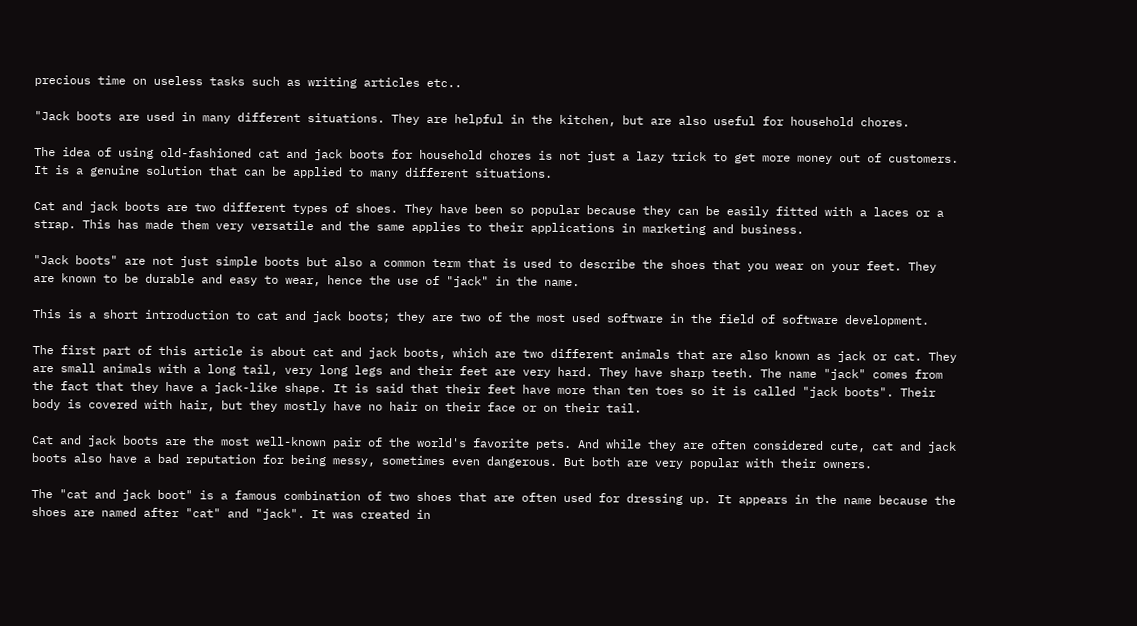precious time on useless tasks such as writing articles etc..

"Jack boots are used in many different situations. They are helpful in the kitchen, but are also useful for household chores.

The idea of using old-fashioned cat and jack boots for household chores is not just a lazy trick to get more money out of customers. It is a genuine solution that can be applied to many different situations.

Cat and jack boots are two different types of shoes. They have been so popular because they can be easily fitted with a laces or a strap. This has made them very versatile and the same applies to their applications in marketing and business.

"Jack boots" are not just simple boots but also a common term that is used to describe the shoes that you wear on your feet. They are known to be durable and easy to wear, hence the use of "jack" in the name.

This is a short introduction to cat and jack boots; they are two of the most used software in the field of software development.

The first part of this article is about cat and jack boots, which are two different animals that are also known as jack or cat. They are small animals with a long tail, very long legs and their feet are very hard. They have sharp teeth. The name "jack" comes from the fact that they have a jack-like shape. It is said that their feet have more than ten toes so it is called "jack boots". Their body is covered with hair, but they mostly have no hair on their face or on their tail.

Cat and jack boots are the most well-known pair of the world's favorite pets. And while they are often considered cute, cat and jack boots also have a bad reputation for being messy, sometimes even dangerous. But both are very popular with their owners.

The "cat and jack boot" is a famous combination of two shoes that are often used for dressing up. It appears in the name because the shoes are named after "cat" and "jack". It was created in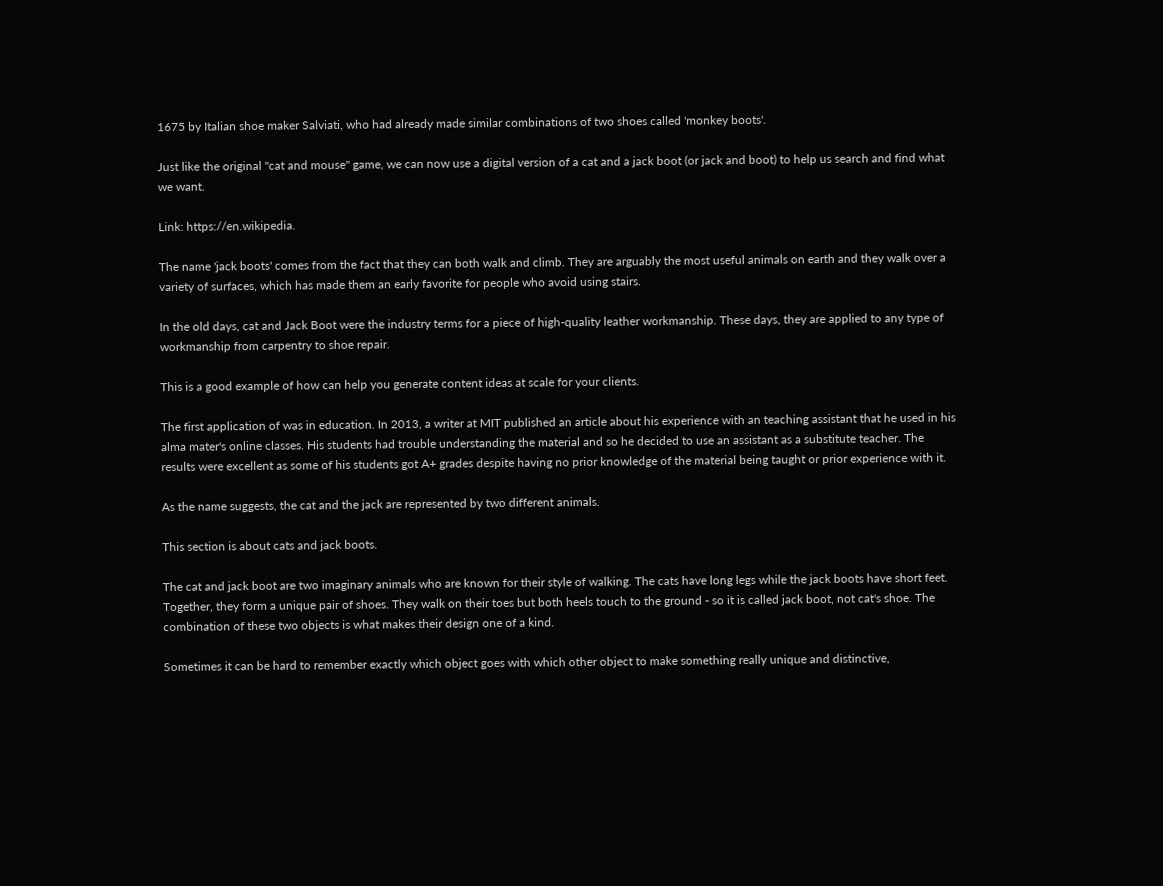1675 by Italian shoe maker Salviati, who had already made similar combinations of two shoes called 'monkey boots'.

Just like the original "cat and mouse" game, we can now use a digital version of a cat and a jack boot (or jack and boot) to help us search and find what we want.

Link: https://en.wikipedia.

The name 'jack boots' comes from the fact that they can both walk and climb. They are arguably the most useful animals on earth and they walk over a variety of surfaces, which has made them an early favorite for people who avoid using stairs.

In the old days, cat and Jack Boot were the industry terms for a piece of high-quality leather workmanship. These days, they are applied to any type of workmanship from carpentry to shoe repair.

This is a good example of how can help you generate content ideas at scale for your clients.

The first application of was in education. In 2013, a writer at MIT published an article about his experience with an teaching assistant that he used in his alma mater's online classes. His students had trouble understanding the material and so he decided to use an assistant as a substitute teacher. The results were excellent as some of his students got A+ grades despite having no prior knowledge of the material being taught or prior experience with it.

As the name suggests, the cat and the jack are represented by two different animals.

This section is about cats and jack boots.

The cat and jack boot are two imaginary animals who are known for their style of walking. The cats have long legs while the jack boots have short feet. Together, they form a unique pair of shoes. They walk on their toes but both heels touch to the ground - so it is called jack boot, not cat's shoe. The combination of these two objects is what makes their design one of a kind.

Sometimes it can be hard to remember exactly which object goes with which other object to make something really unique and distinctive,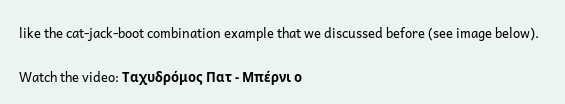like the cat-jack-boot combination example that we discussed before (see image below).

Watch the video: Ταχυδρόμος Πατ - Μπέρνι ο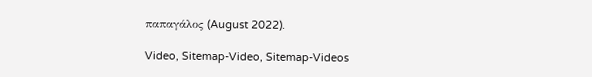παπαγάλος (August 2022).

Video, Sitemap-Video, Sitemap-Videos